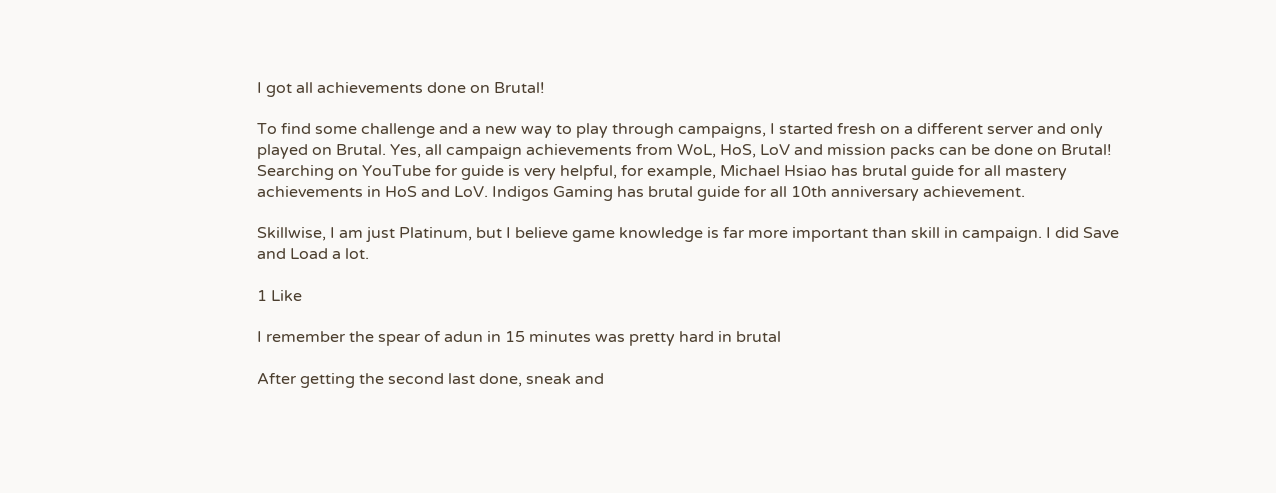I got all achievements done on Brutal!

To find some challenge and a new way to play through campaigns, I started fresh on a different server and only played on Brutal. Yes, all campaign achievements from WoL, HoS, LoV and mission packs can be done on Brutal! Searching on YouTube for guide is very helpful, for example, Michael Hsiao has brutal guide for all mastery achievements in HoS and LoV. Indigos Gaming has brutal guide for all 10th anniversary achievement.

Skillwise, I am just Platinum, but I believe game knowledge is far more important than skill in campaign. I did Save and Load a lot.

1 Like

I remember the spear of adun in 15 minutes was pretty hard in brutal

After getting the second last done, sneak and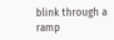blink through a ramp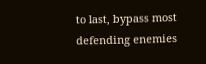to last, bypass most defending enemies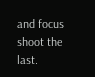and focus shoot the last.